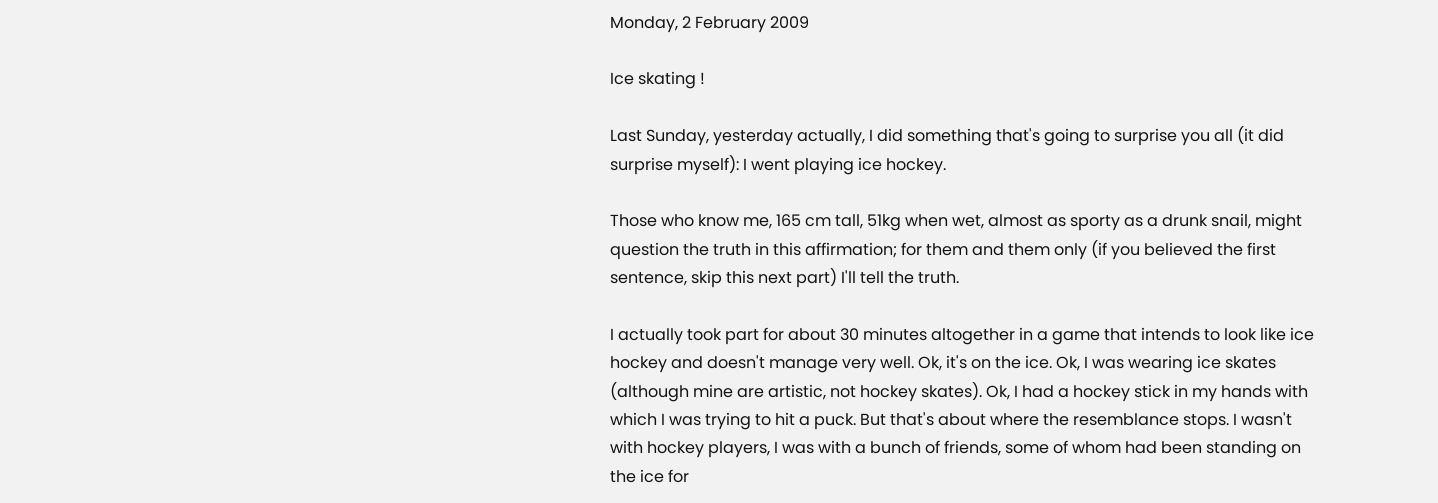Monday, 2 February 2009

Ice skating !

Last Sunday, yesterday actually, I did something that's going to surprise you all (it did surprise myself): I went playing ice hockey.

Those who know me, 165 cm tall, 51kg when wet, almost as sporty as a drunk snail, might question the truth in this affirmation; for them and them only (if you believed the first sentence, skip this next part) I'll tell the truth.

I actually took part for about 30 minutes altogether in a game that intends to look like ice hockey and doesn't manage very well. Ok, it's on the ice. Ok, I was wearing ice skates (although mine are artistic, not hockey skates). Ok, I had a hockey stick in my hands with which I was trying to hit a puck. But that's about where the resemblance stops. I wasn't with hockey players, I was with a bunch of friends, some of whom had been standing on the ice for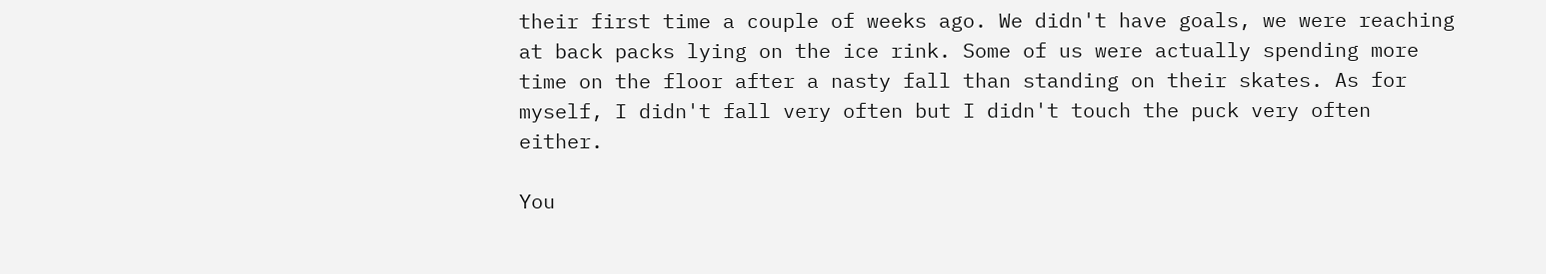their first time a couple of weeks ago. We didn't have goals, we were reaching at back packs lying on the ice rink. Some of us were actually spending more time on the floor after a nasty fall than standing on their skates. As for myself, I didn't fall very often but I didn't touch the puck very often either.

You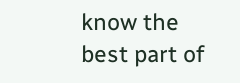know the best part of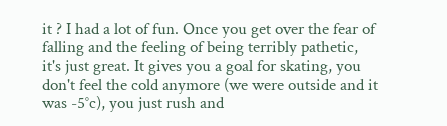it ? I had a lot of fun. Once you get over the fear of falling and the feeling of being terribly pathetic, it's just great. It gives you a goal for skating, you don't feel the cold anymore (we were outside and it was -5°c), you just rush and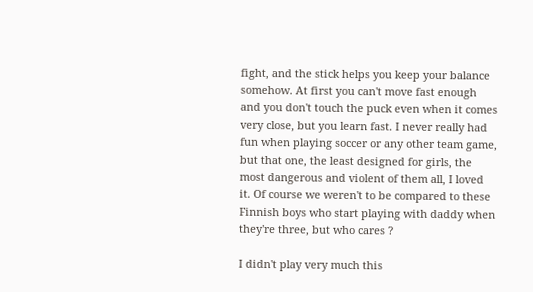fight, and the stick helps you keep your balance somehow. At first you can't move fast enough and you don't touch the puck even when it comes very close, but you learn fast. I never really had fun when playing soccer or any other team game, but that one, the least designed for girls, the most dangerous and violent of them all, I loved it. Of course we weren't to be compared to these Finnish boys who start playing with daddy when they're three, but who cares ?

I didn't play very much this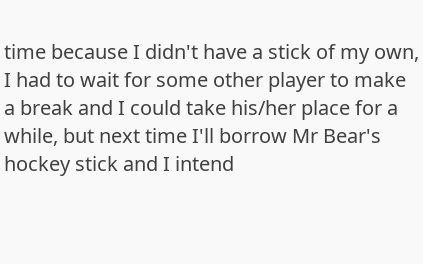time because I didn't have a stick of my own, I had to wait for some other player to make a break and I could take his/her place for a while, but next time I'll borrow Mr Bear's hockey stick and I intend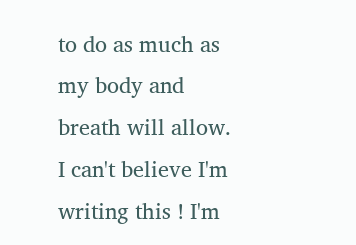to do as much as my body and breath will allow. I can't believe I'm writing this ! I'm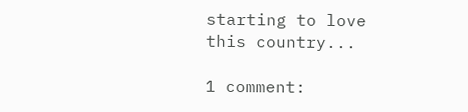starting to love this country...

1 comment: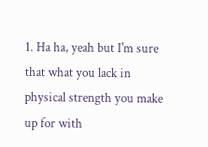1. Ha ha, yeah but I'm sure that what you lack in physical strength you make up for with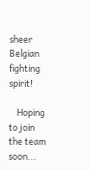sheer Belgian fighting spirit!

    Hoping to join the team soon...